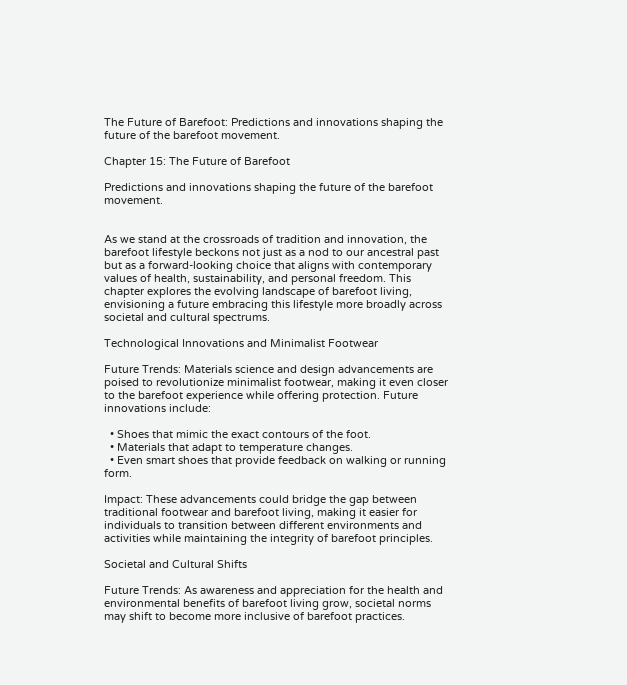The Future of Barefoot: Predictions and innovations shaping the future of the barefoot movement.

Chapter 15: The Future of Barefoot

Predictions and innovations shaping the future of the barefoot movement.


As we stand at the crossroads of tradition and innovation, the barefoot lifestyle beckons not just as a nod to our ancestral past but as a forward-looking choice that aligns with contemporary values of health, sustainability, and personal freedom. This chapter explores the evolving landscape of barefoot living, envisioning a future embracing this lifestyle more broadly across societal and cultural spectrums.

Technological Innovations and Minimalist Footwear

Future Trends: Materials science and design advancements are poised to revolutionize minimalist footwear, making it even closer to the barefoot experience while offering protection. Future innovations include:

  • Shoes that mimic the exact contours of the foot.
  • Materials that adapt to temperature changes.
  • Even smart shoes that provide feedback on walking or running form.

Impact: These advancements could bridge the gap between traditional footwear and barefoot living, making it easier for individuals to transition between different environments and activities while maintaining the integrity of barefoot principles.

Societal and Cultural Shifts

Future Trends: As awareness and appreciation for the health and environmental benefits of barefoot living grow, societal norms may shift to become more inclusive of barefoot practices.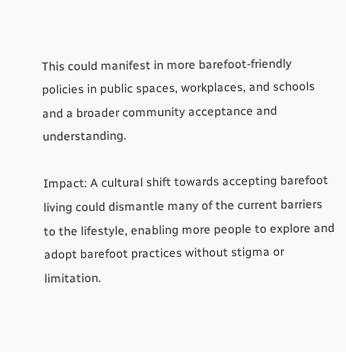This could manifest in more barefoot-friendly policies in public spaces, workplaces, and schools and a broader community acceptance and understanding.

Impact: A cultural shift towards accepting barefoot living could dismantle many of the current barriers to the lifestyle, enabling more people to explore and adopt barefoot practices without stigma or limitation.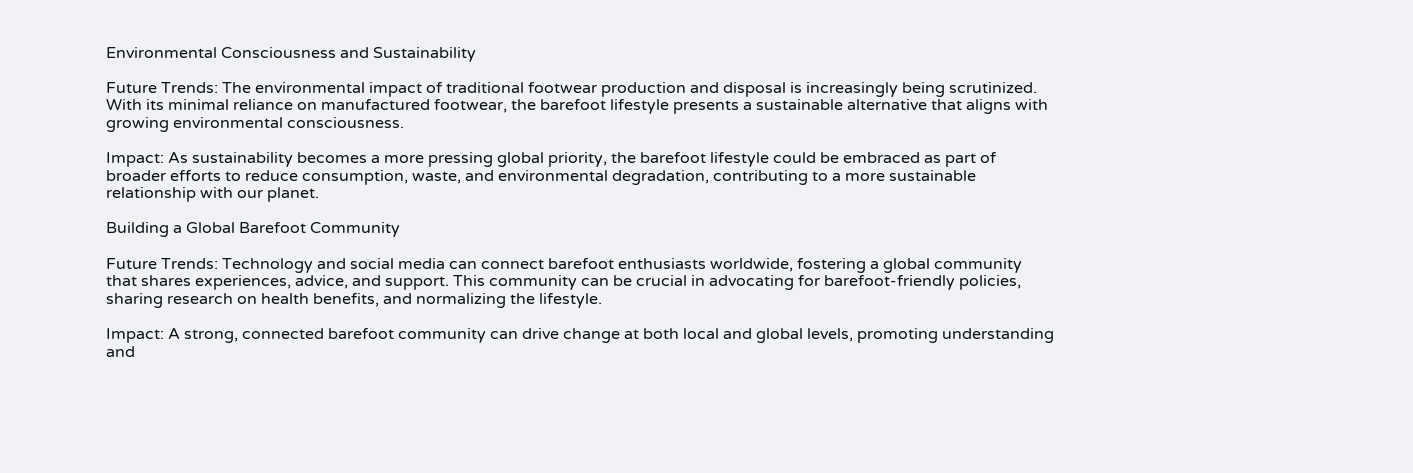Environmental Consciousness and Sustainability

Future Trends: The environmental impact of traditional footwear production and disposal is increasingly being scrutinized. With its minimal reliance on manufactured footwear, the barefoot lifestyle presents a sustainable alternative that aligns with growing environmental consciousness.

Impact: As sustainability becomes a more pressing global priority, the barefoot lifestyle could be embraced as part of broader efforts to reduce consumption, waste, and environmental degradation, contributing to a more sustainable relationship with our planet.

Building a Global Barefoot Community

Future Trends: Technology and social media can connect barefoot enthusiasts worldwide, fostering a global community that shares experiences, advice, and support. This community can be crucial in advocating for barefoot-friendly policies, sharing research on health benefits, and normalizing the lifestyle.

Impact: A strong, connected barefoot community can drive change at both local and global levels, promoting understanding and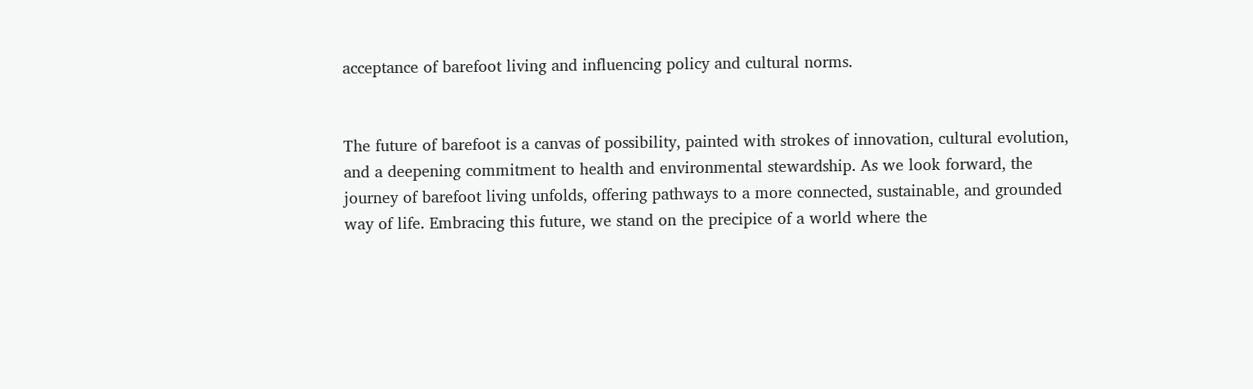acceptance of barefoot living and influencing policy and cultural norms.


The future of barefoot is a canvas of possibility, painted with strokes of innovation, cultural evolution, and a deepening commitment to health and environmental stewardship. As we look forward, the journey of barefoot living unfolds, offering pathways to a more connected, sustainable, and grounded way of life. Embracing this future, we stand on the precipice of a world where the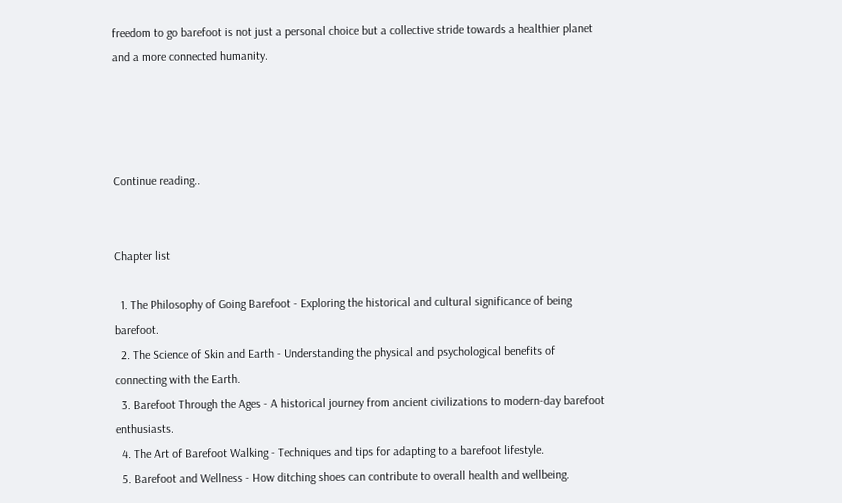freedom to go barefoot is not just a personal choice but a collective stride towards a healthier planet and a more connected humanity.




Continue reading..


Chapter list

  1. The Philosophy of Going Barefoot - Exploring the historical and cultural significance of being barefoot.
  2. The Science of Skin and Earth - Understanding the physical and psychological benefits of connecting with the Earth.
  3. Barefoot Through the Ages - A historical journey from ancient civilizations to modern-day barefoot enthusiasts.
  4. The Art of Barefoot Walking - Techniques and tips for adapting to a barefoot lifestyle.
  5. Barefoot and Wellness - How ditching shoes can contribute to overall health and wellbeing.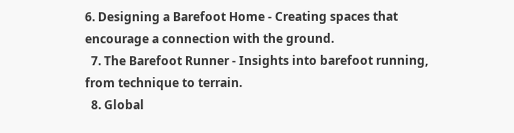6. Designing a Barefoot Home - Creating spaces that encourage a connection with the ground.
  7. The Barefoot Runner - Insights into barefoot running, from technique to terrain.
  8. Global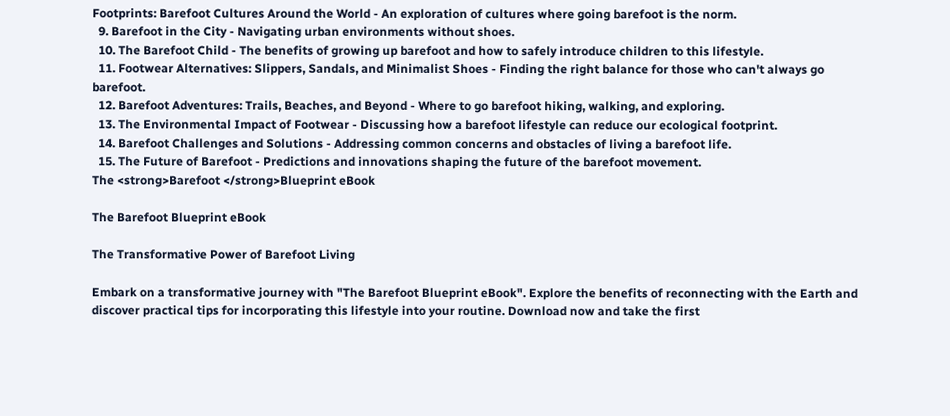Footprints: Barefoot Cultures Around the World - An exploration of cultures where going barefoot is the norm.
  9. Barefoot in the City - Navigating urban environments without shoes.
  10. The Barefoot Child - The benefits of growing up barefoot and how to safely introduce children to this lifestyle.
  11. Footwear Alternatives: Slippers, Sandals, and Minimalist Shoes - Finding the right balance for those who can't always go barefoot.
  12. Barefoot Adventures: Trails, Beaches, and Beyond - Where to go barefoot hiking, walking, and exploring.
  13. The Environmental Impact of Footwear - Discussing how a barefoot lifestyle can reduce our ecological footprint.
  14. Barefoot Challenges and Solutions - Addressing common concerns and obstacles of living a barefoot life.
  15. The Future of Barefoot - Predictions and innovations shaping the future of the barefoot movement.
The <strong>Barefoot </strong>Blueprint eBook

The Barefoot Blueprint eBook

The Transformative Power of Barefoot Living

Embark on a transformative journey with "The Barefoot Blueprint eBook". Explore the benefits of reconnecting with the Earth and discover practical tips for incorporating this lifestyle into your routine. Download now and take the first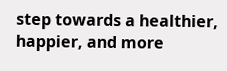step towards a healthier, happier, and more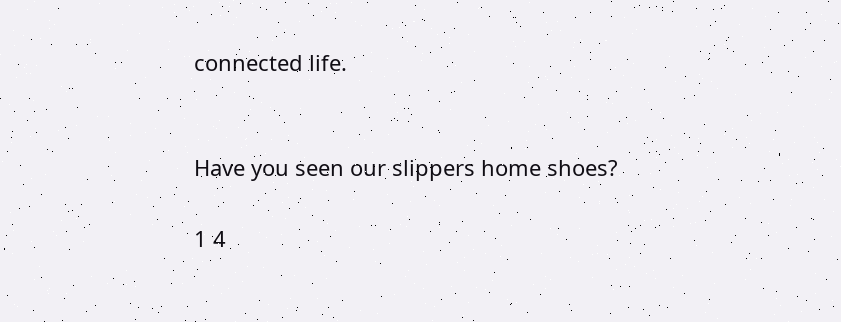connected life.


Have you seen our slippers home shoes?

1 4